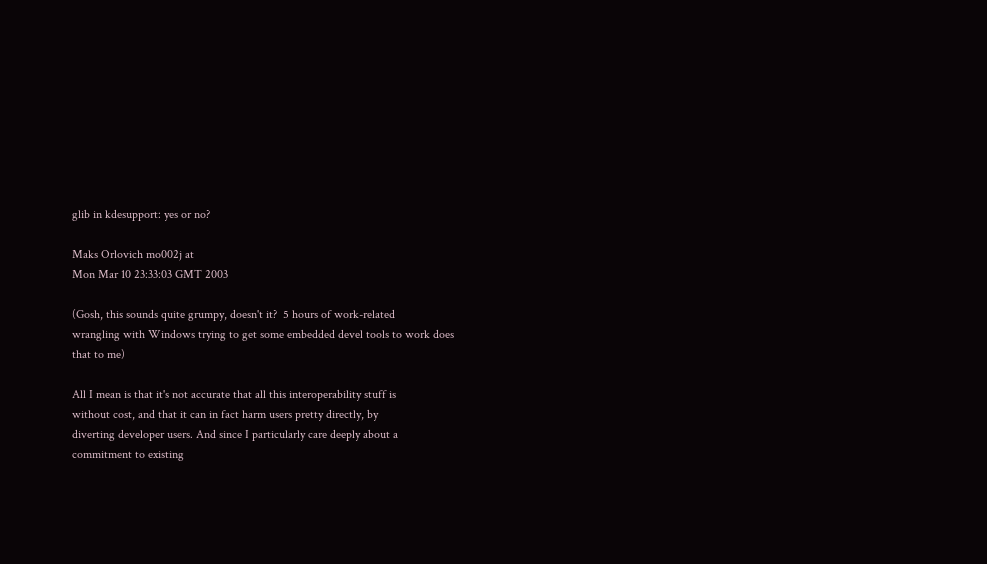glib in kdesupport: yes or no?

Maks Orlovich mo002j at
Mon Mar 10 23:33:03 GMT 2003

(Gosh, this sounds quite grumpy, doesn't it?  5 hours of work-related
wrangling with Windows trying to get some embedded devel tools to work does
that to me)

All I mean is that it's not accurate that all this interoperability stuff is
without cost, and that it can in fact harm users pretty directly, by
diverting developer users. And since I particularly care deeply about a
commitment to existing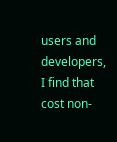users and developers, I find that cost non-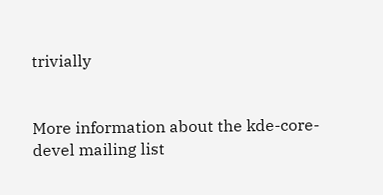trivially


More information about the kde-core-devel mailing list